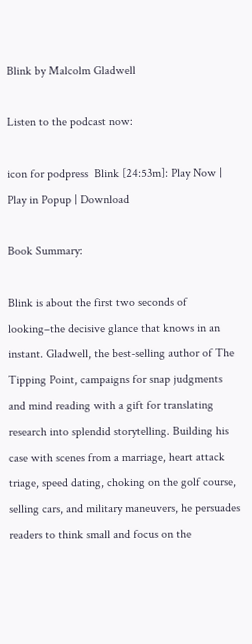Blink by Malcolm Gladwell

Listen to the podcast now:

icon for podpress  Blink [24:53m]: Play Now | Play in Popup | Download

Book Summary:

Blink is about the first two seconds of looking–the decisive glance that knows in an instant. Gladwell, the best-selling author of The Tipping Point, campaigns for snap judgments and mind reading with a gift for translating research into splendid storytelling. Building his case with scenes from a marriage, heart attack triage, speed dating, choking on the golf course, selling cars, and military maneuvers, he persuades readers to think small and focus on the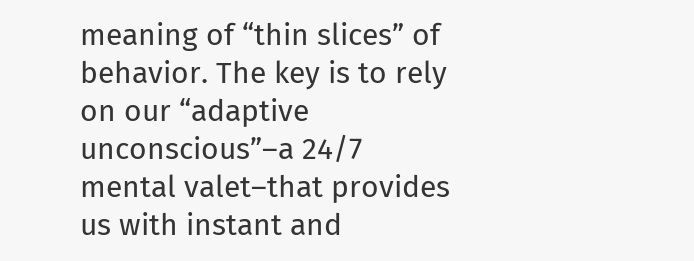meaning of “thin slices” of behavior. The key is to rely on our “adaptive unconscious”–a 24/7 mental valet–that provides us with instant and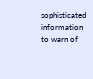sophisticated information to warn of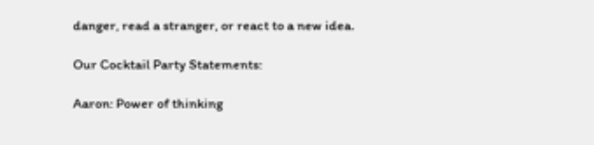danger, read a stranger, or react to a new idea.

Our Cocktail Party Statements:

Aaron: Power of thinking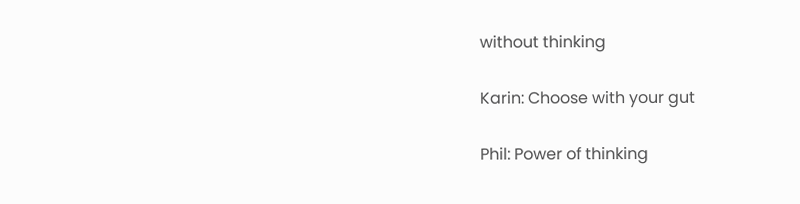without thinking

Karin: Choose with your gut

Phil: Power of thinking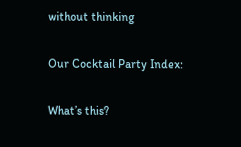without thinking

Our Cocktail Party Index:

What’s this?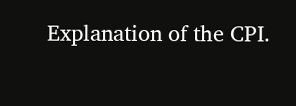Explanation of the CPI.